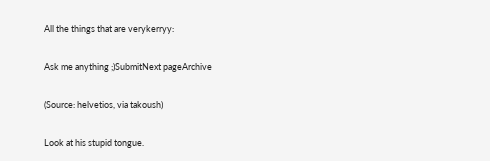All the things that are verykerryy:

Ask me anything ;)SubmitNext pageArchive

(Source: helvetios, via takoush)

Look at his stupid tongue.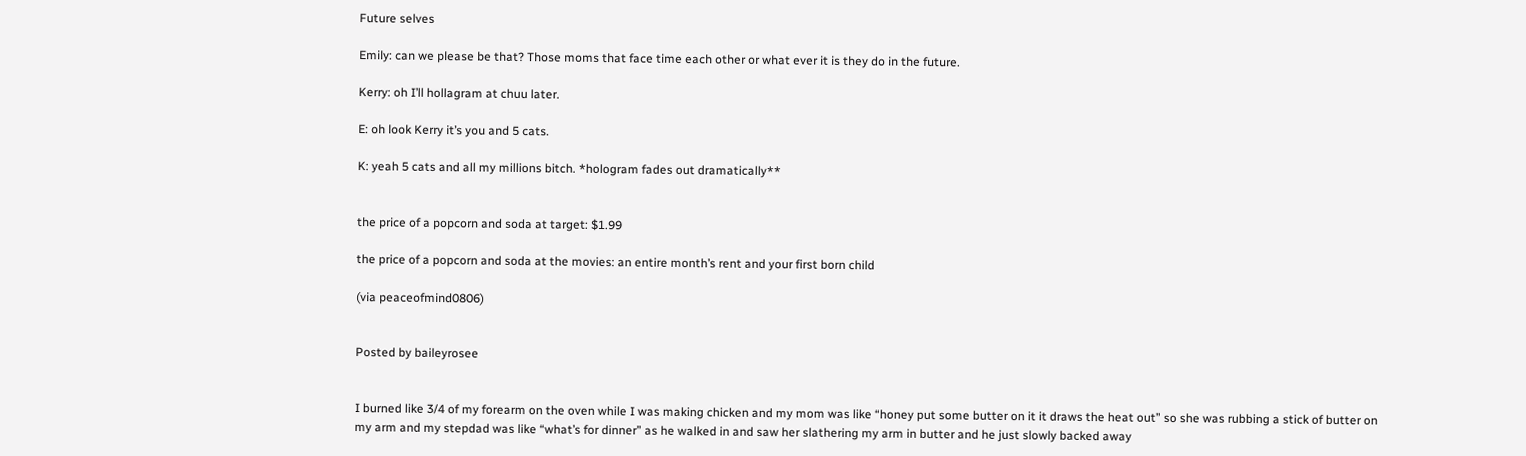Future selves

Emily: can we please be that? Those moms that face time each other or what ever it is they do in the future.

Kerry: oh I’ll hollagram at chuu later.

E: oh look Kerry it’s you and 5 cats.

K: yeah 5 cats and all my millions bitch. *hologram fades out dramatically**


the price of a popcorn and soda at target: $1.99

the price of a popcorn and soda at the movies: an entire month’s rent and your first born child

(via peaceofmind0806)


Posted by baileyrosee


I burned like 3/4 of my forearm on the oven while I was making chicken and my mom was like “honey put some butter on it it draws the heat out” so she was rubbing a stick of butter on my arm and my stepdad was like “what’s for dinner” as he walked in and saw her slathering my arm in butter and he just slowly backed away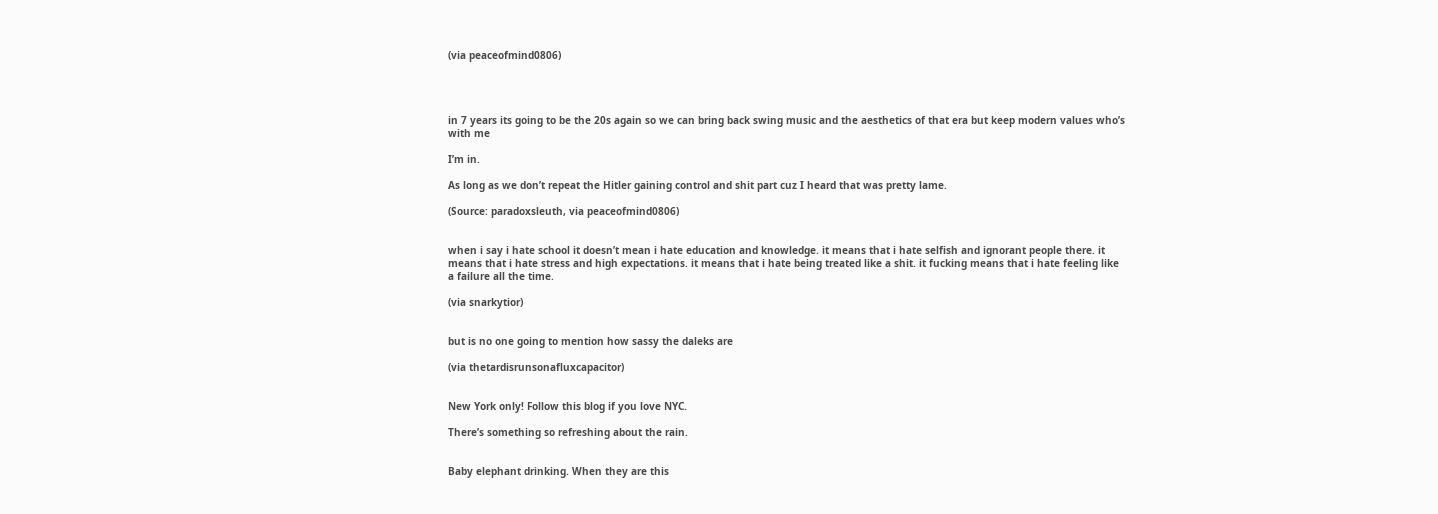(via peaceofmind0806)




in 7 years its going to be the 20s again so we can bring back swing music and the aesthetics of that era but keep modern values who’s with me

I’m in.

As long as we don’t repeat the Hitler gaining control and shit part cuz I heard that was pretty lame.

(Source: paradoxsleuth, via peaceofmind0806)


when i say i hate school it doesn’t mean i hate education and knowledge. it means that i hate selfish and ignorant people there. it means that i hate stress and high expectations. it means that i hate being treated like a shit. it fucking means that i hate feeling like a failure all the time.

(via snarkytior)


but is no one going to mention how sassy the daleks are

(via thetardisrunsonafluxcapacitor)


New York only! Follow this blog if you love NYC.

There’s something so refreshing about the rain.


Baby elephant drinking. When they are this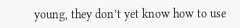young, they don’t yet know how to use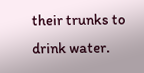their trunks to drink water.